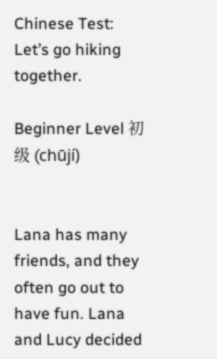Chinese Test: Let’s go hiking together.

Beginner Level 初级 (chūjí)


Lana has many friends, and they often go out to have fun. Lana and Lucy decided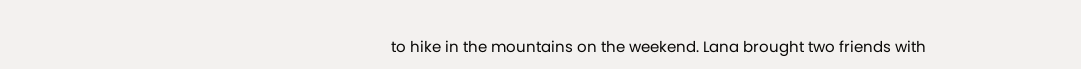to hike in the mountains on the weekend. Lana brought two friends with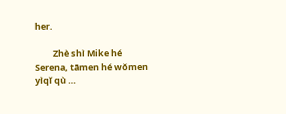her.

         Zhè shì Mike hé Serena, tāmen hé wǒmen yìqǐ qù …